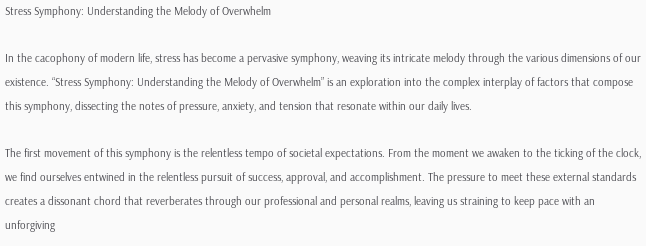Stress Symphony: Understanding the Melody of Overwhelm

In the cacophony of modern life, stress has become a pervasive symphony, weaving its intricate melody through the various dimensions of our existence. “Stress Symphony: Understanding the Melody of Overwhelm” is an exploration into the complex interplay of factors that compose this symphony, dissecting the notes of pressure, anxiety, and tension that resonate within our daily lives.

The first movement of this symphony is the relentless tempo of societal expectations. From the moment we awaken to the ticking of the clock, we find ourselves entwined in the relentless pursuit of success, approval, and accomplishment. The pressure to meet these external standards creates a dissonant chord that reverberates through our professional and personal realms, leaving us straining to keep pace with an unforgiving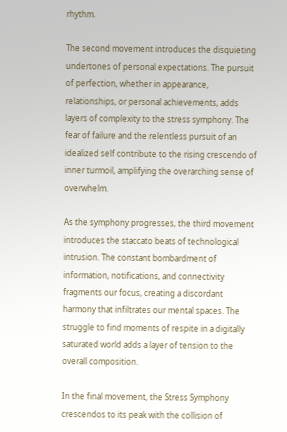rhythm.

The second movement introduces the disquieting undertones of personal expectations. The pursuit of perfection, whether in appearance, relationships, or personal achievements, adds layers of complexity to the stress symphony. The fear of failure and the relentless pursuit of an idealized self contribute to the rising crescendo of inner turmoil, amplifying the overarching sense of overwhelm.

As the symphony progresses, the third movement introduces the staccato beats of technological intrusion. The constant bombardment of information, notifications, and connectivity fragments our focus, creating a discordant harmony that infiltrates our mental spaces. The struggle to find moments of respite in a digitally saturated world adds a layer of tension to the overall composition.

In the final movement, the Stress Symphony crescendos to its peak with the collision of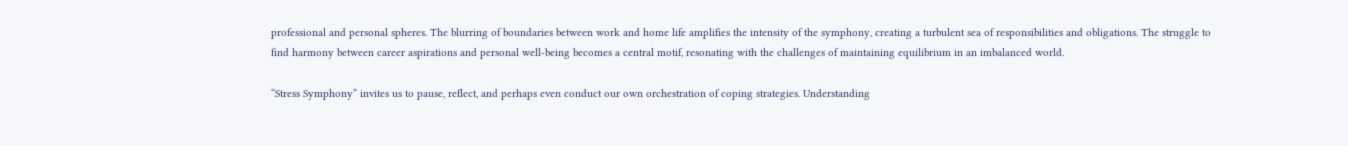professional and personal spheres. The blurring of boundaries between work and home life amplifies the intensity of the symphony, creating a turbulent sea of responsibilities and obligations. The struggle to find harmony between career aspirations and personal well-being becomes a central motif, resonating with the challenges of maintaining equilibrium in an imbalanced world.

“Stress Symphony” invites us to pause, reflect, and perhaps even conduct our own orchestration of coping strategies. Understanding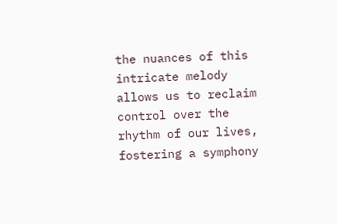the nuances of this intricate melody allows us to reclaim control over the rhythm of our lives, fostering a symphony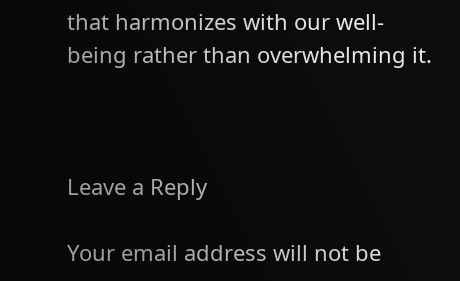that harmonizes with our well-being rather than overwhelming it.



Leave a Reply

Your email address will not be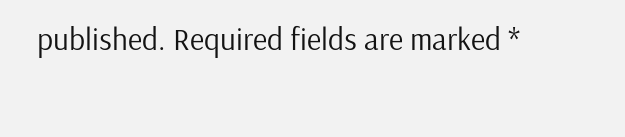published. Required fields are marked *